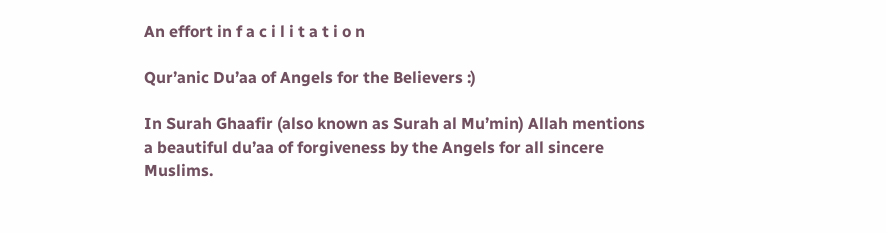An effort in f a c i l i t a t i o n

Qur’anic Du’aa of Angels for the Believers :)

In Surah Ghaafir (also known as Surah al Mu’min) Allah mentions a beautiful du’aa of forgiveness by the Angels for all sincere Muslims.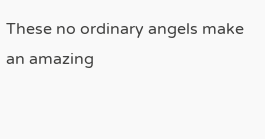These no ordinary angels make an amazing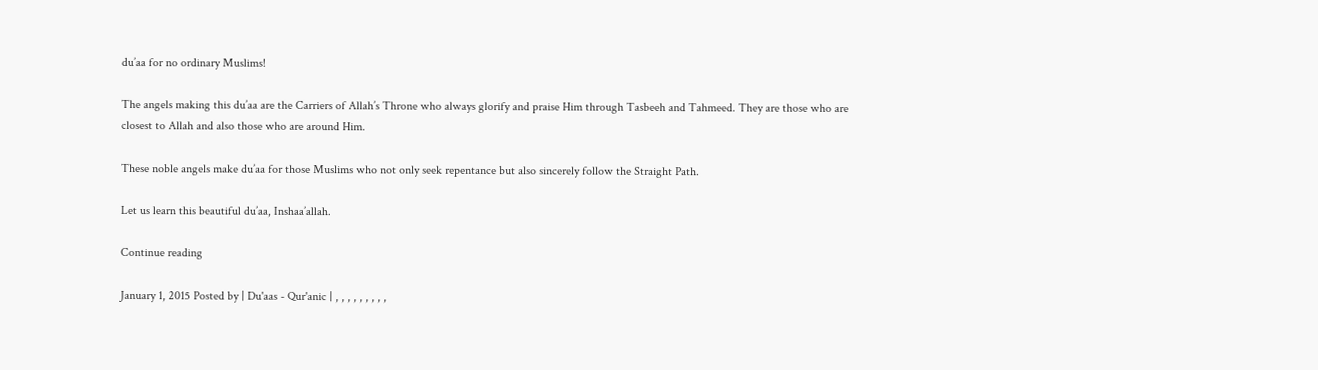du’aa for no ordinary Muslims!

The angels making this du’aa are the Carriers of Allah’s Throne who always glorify and praise Him through Tasbeeh and Tahmeed. They are those who are closest to Allah and also those who are around Him.

These noble angels make du’aa for those Muslims who not only seek repentance but also sincerely follow the Straight Path.

Let us learn this beautiful du’aa, Inshaa’allah.

Continue reading

January 1, 2015 Posted by | Du'aas - Qur'anic | , , , , , , , , ,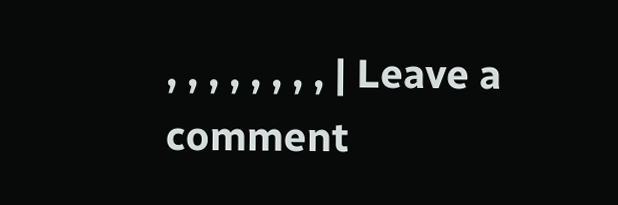, , , , , , , , | Leave a comment